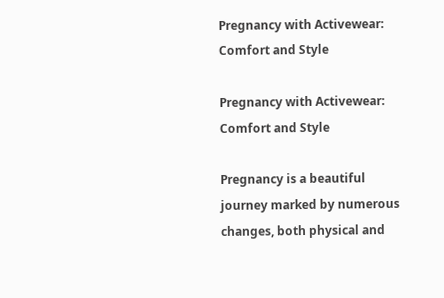Pregnancy with Activewear: Comfort and Style

Pregnancy with Activewear: Comfort and Style

Pregnancy is a beautiful journey marked by numerous changes, both physical and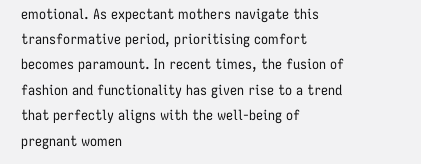emotional. As expectant mothers navigate this transformative period, prioritising comfort becomes paramount. In recent times, the fusion of fashion and functionality has given rise to a trend that perfectly aligns with the well-being of pregnant women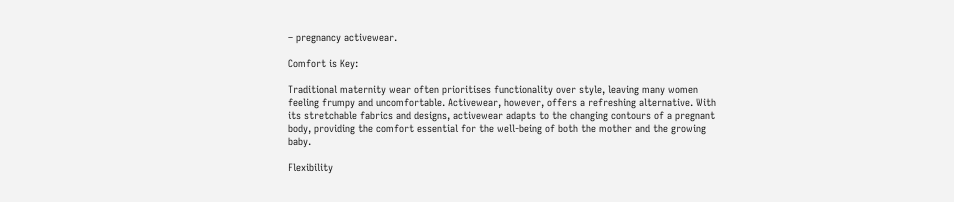– pregnancy activewear.

Comfort is Key:

Traditional maternity wear often prioritises functionality over style, leaving many women feeling frumpy and uncomfortable. Activewear, however, offers a refreshing alternative. With its stretchable fabrics and designs, activewear adapts to the changing contours of a pregnant body, providing the comfort essential for the well-being of both the mother and the growing baby.

Flexibility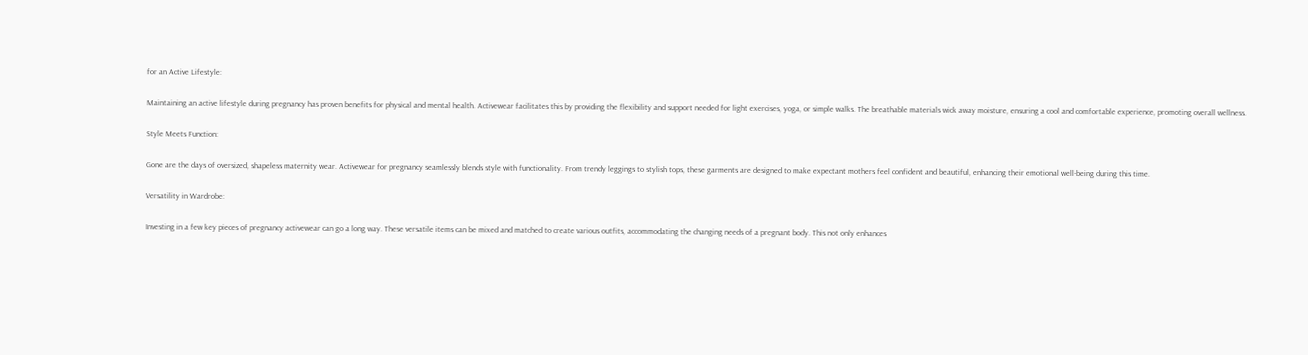for an Active Lifestyle:

Maintaining an active lifestyle during pregnancy has proven benefits for physical and mental health. Activewear facilitates this by providing the flexibility and support needed for light exercises, yoga, or simple walks. The breathable materials wick away moisture, ensuring a cool and comfortable experience, promoting overall wellness.

Style Meets Function:

Gone are the days of oversized, shapeless maternity wear. Activewear for pregnancy seamlessly blends style with functionality. From trendy leggings to stylish tops, these garments are designed to make expectant mothers feel confident and beautiful, enhancing their emotional well-being during this time.

Versatility in Wardrobe:

Investing in a few key pieces of pregnancy activewear can go a long way. These versatile items can be mixed and matched to create various outfits, accommodating the changing needs of a pregnant body. This not only enhances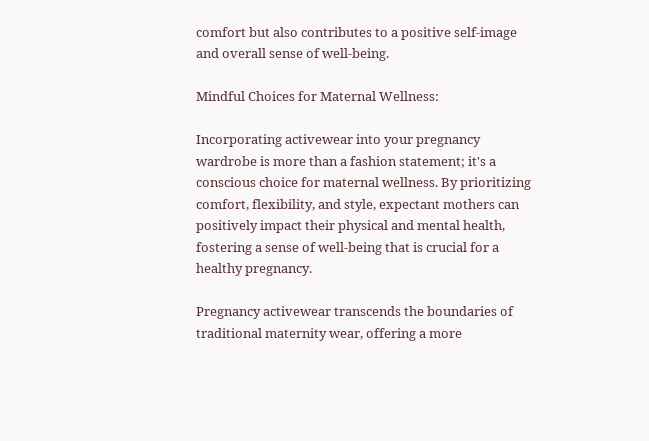comfort but also contributes to a positive self-image and overall sense of well-being.

Mindful Choices for Maternal Wellness:

Incorporating activewear into your pregnancy wardrobe is more than a fashion statement; it's a conscious choice for maternal wellness. By prioritizing comfort, flexibility, and style, expectant mothers can positively impact their physical and mental health, fostering a sense of well-being that is crucial for a healthy pregnancy.

Pregnancy activewear transcends the boundaries of traditional maternity wear, offering a more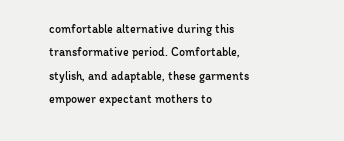comfortable alternative during this transformative period. Comfortable, stylish, and adaptable, these garments empower expectant mothers to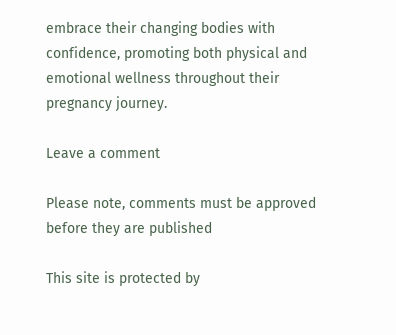embrace their changing bodies with confidence, promoting both physical and emotional wellness throughout their pregnancy journey.

Leave a comment

Please note, comments must be approved before they are published

This site is protected by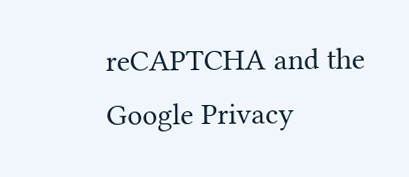reCAPTCHA and the Google Privacy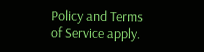Policy and Terms of Service apply.